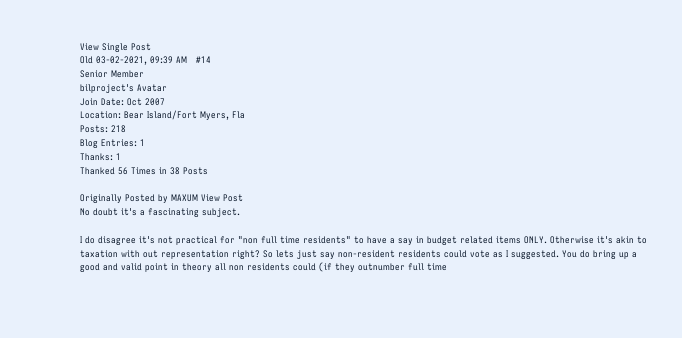View Single Post
Old 03-02-2021, 09:39 AM   #14
Senior Member
bilproject's Avatar
Join Date: Oct 2007
Location: Bear Island/Fort Myers, Fla
Posts: 218
Blog Entries: 1
Thanks: 1
Thanked 56 Times in 38 Posts

Originally Posted by MAXUM View Post
No doubt it's a fascinating subject.

I do disagree it's not practical for "non full time residents" to have a say in budget related items ONLY. Otherwise it's akin to taxation with out representation right? So lets just say non-resident residents could vote as I suggested. You do bring up a good and valid point in theory all non residents could (if they outnumber full time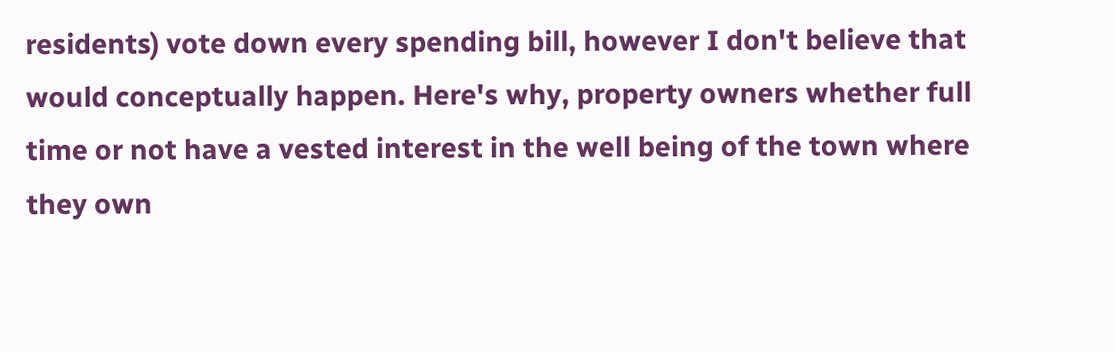residents) vote down every spending bill, however I don't believe that would conceptually happen. Here's why, property owners whether full time or not have a vested interest in the well being of the town where they own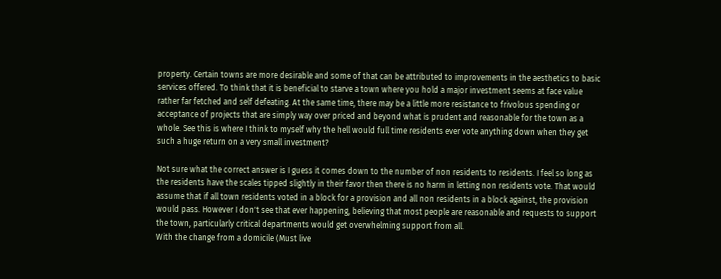property. Certain towns are more desirable and some of that can be attributed to improvements in the aesthetics to basic services offered. To think that it is beneficial to starve a town where you hold a major investment seems at face value rather far fetched and self defeating. At the same time, there may be a little more resistance to frivolous spending or acceptance of projects that are simply way over priced and beyond what is prudent and reasonable for the town as a whole. See this is where I think to myself why the hell would full time residents ever vote anything down when they get such a huge return on a very small investment?

Not sure what the correct answer is I guess it comes down to the number of non residents to residents. I feel so long as the residents have the scales tipped slightly in their favor then there is no harm in letting non residents vote. That would assume that if all town residents voted in a block for a provision and all non residents in a block against, the provision would pass. However I don't see that ever happening, believing that most people are reasonable and requests to support the town, particularly critical departments would get overwhelming support from all.
With the change from a domicile (Must live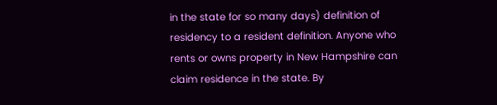in the state for so many days) definition of residency to a resident definition. Anyone who rents or owns property in New Hampshire can claim residence in the state. By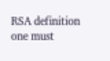RSA definition one must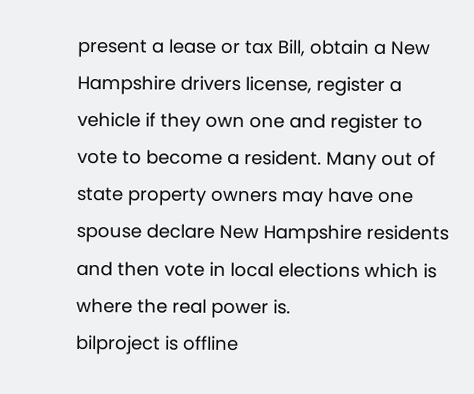present a lease or tax Bill, obtain a New Hampshire drivers license, register a vehicle if they own one and register to vote to become a resident. Many out of state property owners may have one spouse declare New Hampshire residents and then vote in local elections which is where the real power is.
bilproject is offline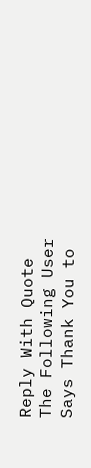Reply With Quote
The Following User Says Thank You to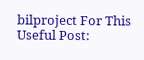bilproject For This Useful Post: